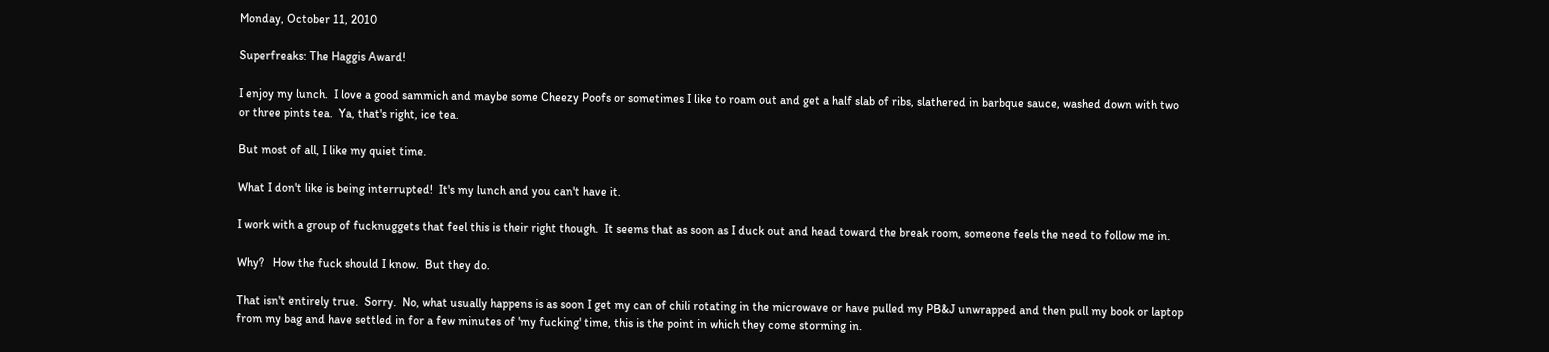Monday, October 11, 2010

Superfreaks: The Haggis Award!

I enjoy my lunch.  I love a good sammich and maybe some Cheezy Poofs or sometimes I like to roam out and get a half slab of ribs, slathered in barbque sauce, washed down with two or three pints tea.  Ya, that's right, ice tea.

But most of all, I like my quiet time.

What I don't like is being interrupted!  It's my lunch and you can't have it.

I work with a group of fucknuggets that feel this is their right though.  It seems that as soon as I duck out and head toward the break room, someone feels the need to follow me in.

Why?   How the fuck should I know.  But they do.

That isn't entirely true.  Sorry.  No, what usually happens is as soon I get my can of chili rotating in the microwave or have pulled my PB&J unwrapped and then pull my book or laptop from my bag and have settled in for a few minutes of 'my fucking' time, this is the point in which they come storming in.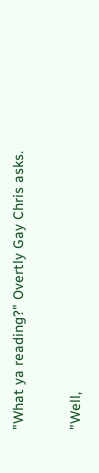"What ya reading?" Overtly Gay Chris asks.

"Well,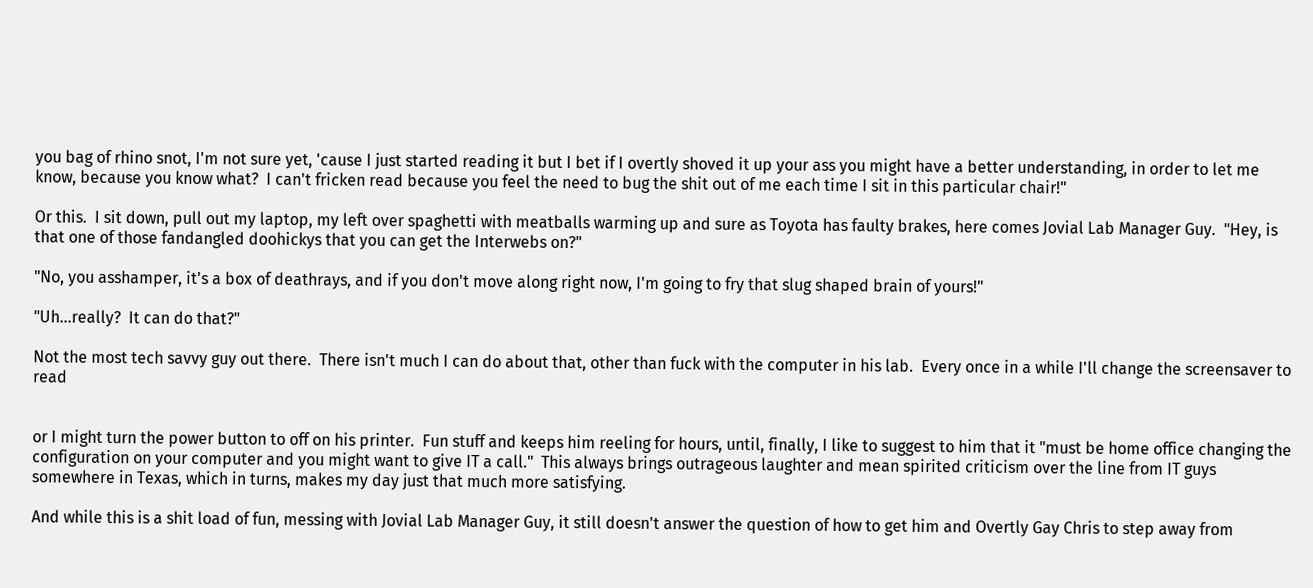you bag of rhino snot, I'm not sure yet, 'cause I just started reading it but I bet if I overtly shoved it up your ass you might have a better understanding, in order to let me know, because you know what?  I can't fricken read because you feel the need to bug the shit out of me each time I sit in this particular chair!"

Or this.  I sit down, pull out my laptop, my left over spaghetti with meatballs warming up and sure as Toyota has faulty brakes, here comes Jovial Lab Manager Guy.  "Hey, is that one of those fandangled doohickys that you can get the Interwebs on?"

"No, you asshamper, it's a box of deathrays, and if you don't move along right now, I'm going to fry that slug shaped brain of yours!"

"Uh...really?  It can do that?"

Not the most tech savvy guy out there.  There isn't much I can do about that, other than fuck with the computer in his lab.  Every once in a while I'll change the screensaver to read


or I might turn the power button to off on his printer.  Fun stuff and keeps him reeling for hours, until, finally, I like to suggest to him that it "must be home office changing the configuration on your computer and you might want to give IT a call."  This always brings outrageous laughter and mean spirited criticism over the line from IT guys somewhere in Texas, which in turns, makes my day just that much more satisfying.

And while this is a shit load of fun, messing with Jovial Lab Manager Guy, it still doesn't answer the question of how to get him and Overtly Gay Chris to step away from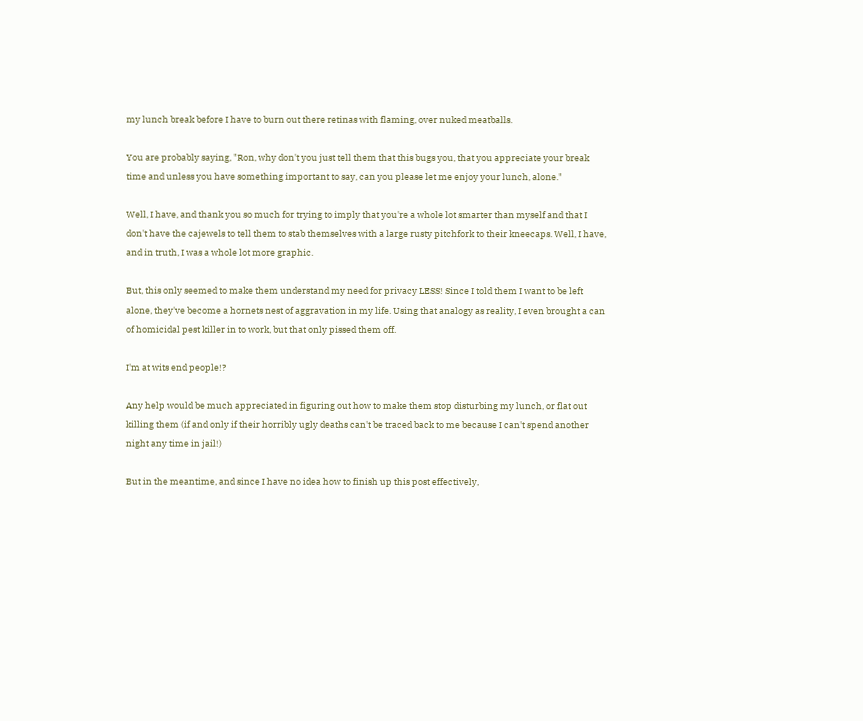my lunch break before I have to burn out there retinas with flaming, over nuked meatballs.

You are probably saying, "Ron, why don't you just tell them that this bugs you, that you appreciate your break time and unless you have something important to say, can you please let me enjoy your lunch, alone."

Well, I have, and thank you so much for trying to imply that you're a whole lot smarter than myself and that I don't have the cajewels to tell them to stab themselves with a large rusty pitchfork to their kneecaps. Well, I have, and in truth, I was a whole lot more graphic.

But, this only seemed to make them understand my need for privacy LESS! Since I told them I want to be left alone, they've become a hornets nest of aggravation in my life. Using that analogy as reality, I even brought a can of homicidal pest killer in to work, but that only pissed them off.

I'm at wits end people!?

Any help would be much appreciated in figuring out how to make them stop disturbing my lunch, or flat out killing them (if and only if their horribly ugly deaths can't be traced back to me because I can't spend another night any time in jail!)

But in the meantime, and since I have no idea how to finish up this post effectively,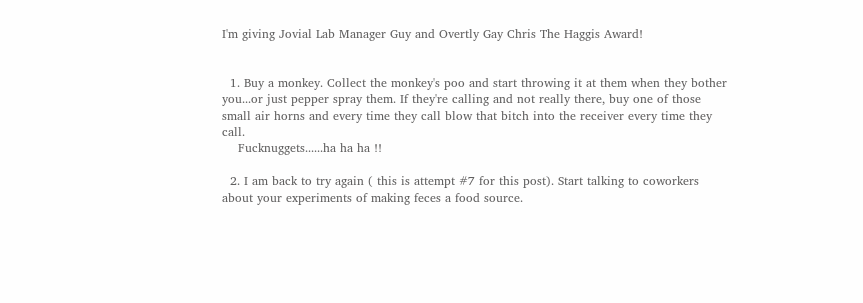I'm giving Jovial Lab Manager Guy and Overtly Gay Chris The Haggis Award!


  1. Buy a monkey. Collect the monkey's poo and start throwing it at them when they bother you...or just pepper spray them. If they're calling and not really there, buy one of those small air horns and every time they call blow that bitch into the receiver every time they call.
    Fucknuggets......ha ha ha !!

  2. I am back to try again ( this is attempt #7 for this post). Start talking to coworkers about your experiments of making feces a food source.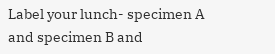Label your lunch- specimen A and specimen B and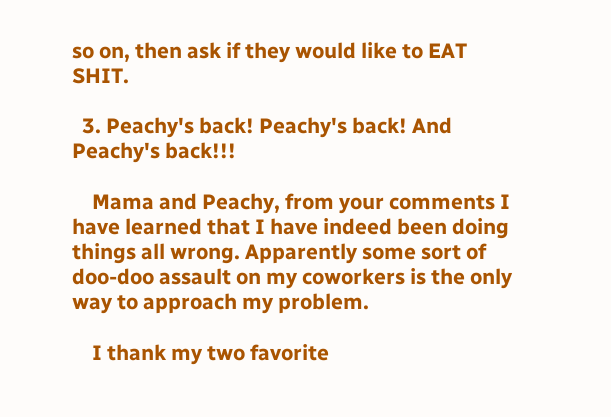so on, then ask if they would like to EAT SHIT.

  3. Peachy's back! Peachy's back! And Peachy's back!!!

    Mama and Peachy, from your comments I have learned that I have indeed been doing things all wrong. Apparently some sort of doo-doo assault on my coworkers is the only way to approach my problem.

    I thank my two favorite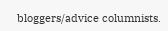bloggers/advice columnists.